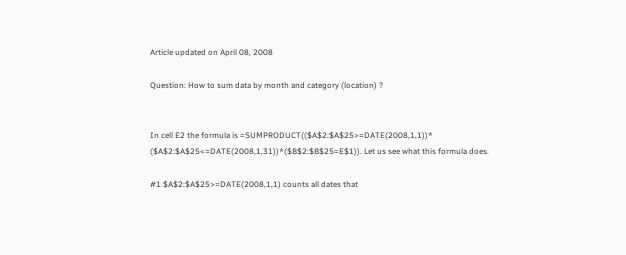Article updated on April 08, 2008

Question: How to sum data by month and category (location) ?


In cell E2 the formula is =SUMPRODUCT(($A$2:$A$25>=DATE(2008,1,1))* ($A$2:$A$25<=DATE(2008,1,31))*($B$2:$B$25=E$1)). Let us see what this formula does.

#1 $A$2:$A$25>=DATE(2008,1,1) counts all dates that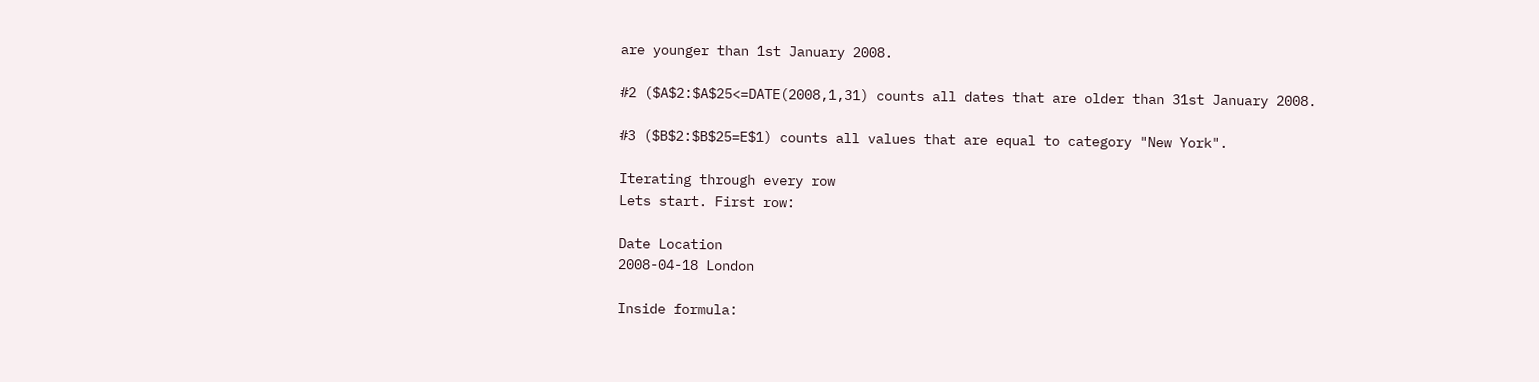are younger than 1st January 2008.

#2 ($A$2:$A$25<=DATE(2008,1,31) counts all dates that are older than 31st January 2008.

#3 ($B$2:$B$25=E$1) counts all values that are equal to category "New York".

Iterating through every row
Lets start. First row:

Date Location
2008-04-18 London

Inside formula: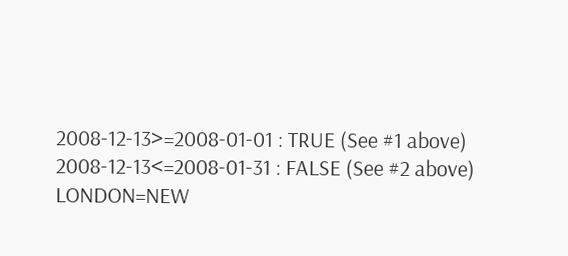2008-12-13>=2008-01-01 : TRUE (See #1 above)
2008-12-13<=2008-01-31 : FALSE (See #2 above)
LONDON=NEW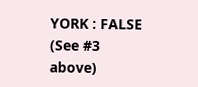YORK : FALSE (See #3 above)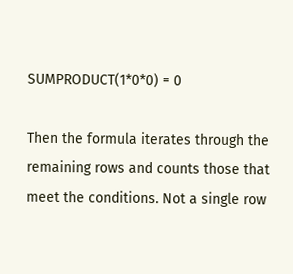SUMPRODUCT(1*0*0) = 0

Then the formula iterates through the remaining rows and counts those that meet the conditions. Not a single row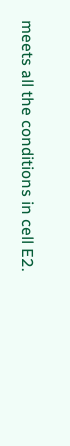meets all the conditions in cell E2.